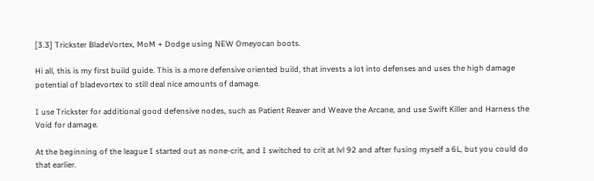[3.3] Trickster BladeVortex, MoM + Dodge using NEW Omeyocan boots.

Hi all, this is my first build guide. This is a more defensive oriented build, that invests a lot into defenses and uses the high damage potential of bladevortex to still deal nice amounts of damage.

I use Trickster for additional good defensive nodes, such as Patient Reaver and Weave the Arcane, and use Swift Killer and Harness the Void for damage.

At the beginning of the league I started out as none-crit, and I switched to crit at lvl 92 and after fusing myself a 6L, but you could do that earlier.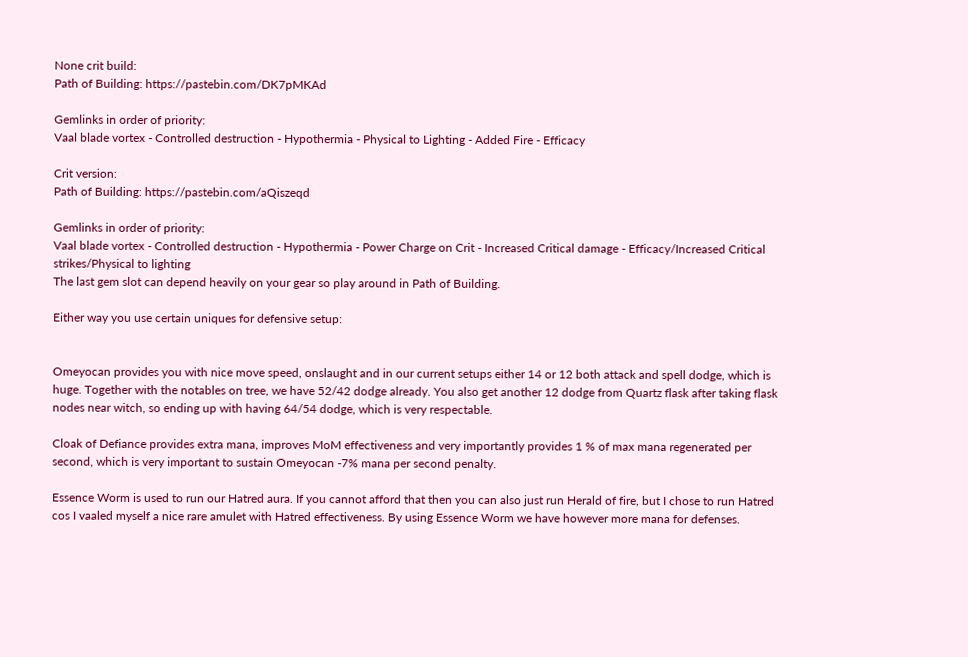None crit build:
Path of Building: https://pastebin.com/DK7pMKAd

Gemlinks in order of priority:
Vaal blade vortex - Controlled destruction - Hypothermia - Physical to Lighting - Added Fire - Efficacy

Crit version:
Path of Building: https://pastebin.com/aQiszeqd

Gemlinks in order of priority:
Vaal blade vortex - Controlled destruction - Hypothermia - Power Charge on Crit - Increased Critical damage - Efficacy/Increased Critical strikes/Physical to lighting
The last gem slot can depend heavily on your gear so play around in Path of Building.

Either way you use certain uniques for defensive setup:


Omeyocan provides you with nice move speed, onslaught and in our current setups either 14 or 12 both attack and spell dodge, which is huge. Together with the notables on tree, we have 52/42 dodge already. You also get another 12 dodge from Quartz flask after taking flask nodes near witch, so ending up with having 64/54 dodge, which is very respectable.

Cloak of Defiance provides extra mana, improves MoM effectiveness and very importantly provides 1 % of max mana regenerated per second, which is very important to sustain Omeyocan -7% mana per second penalty.

Essence Worm is used to run our Hatred aura. If you cannot afford that then you can also just run Herald of fire, but I chose to run Hatred cos I vaaled myself a nice rare amulet with Hatred effectiveness. By using Essence Worm we have however more mana for defenses.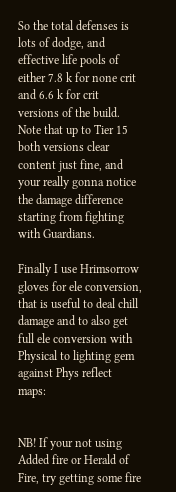So the total defenses is lots of dodge, and effective life pools of either 7.8 k for none crit and 6.6 k for crit versions of the build. Note that up to Tier 15 both versions clear content just fine, and your really gonna notice the damage difference starting from fighting with Guardians.

Finally I use Hrimsorrow gloves for ele conversion, that is useful to deal chill damage and to also get full ele conversion with Physical to lighting gem against Phys reflect maps:


NB! If your not using Added fire or Herald of Fire, try getting some fire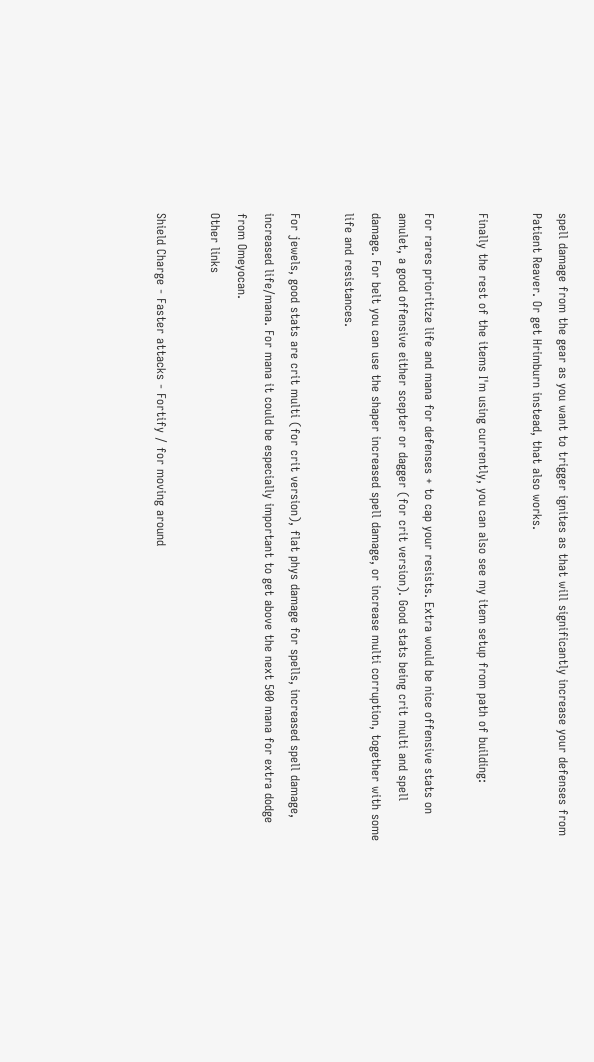spell damage from the gear as you want to trigger ignites as that will significantly increase your defenses from Patient Reaver. Or get Hrimburn instead, that also works.

Finally the rest of the items I'm using currently, you can also see my item setup from path of building:

For rares prioritize life and mana for defenses + to cap your resists. Extra would be nice offensive stats on amulet, a good offensive either scepter or dagger (for crit version). Good stats being crit multi and spell damage. For belt you can use the shaper increased spell damage, or increase multi corruption, together with some life and resistances.

For jewels, good stats are crit multi (for crit version), flat phys damage for spells, increased spell damage, increased life/mana. For mana it could be especially important to get above the next 500 mana for extra dodge from Omeyocan.
Other links

Shield Charge - Faster attacks - Fortify / for moving around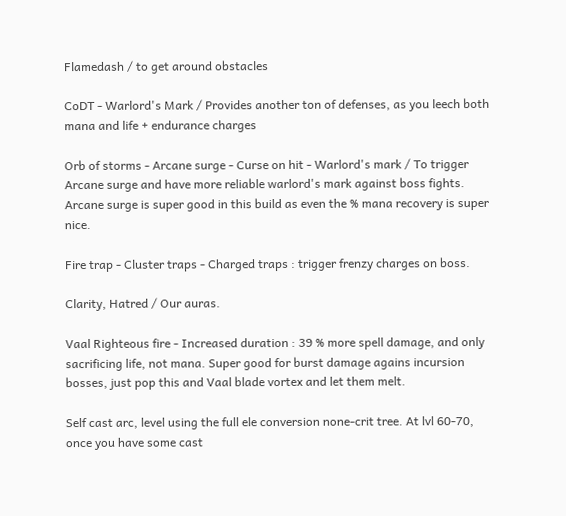Flamedash / to get around obstacles

CoDT - Warlord's Mark / Provides another ton of defenses, as you leech both mana and life + endurance charges

Orb of storms - Arcane surge - Curse on hit - Warlord's mark / To trigger Arcane surge and have more reliable warlord's mark against boss fights. Arcane surge is super good in this build as even the % mana recovery is super nice.

Fire trap - Cluster traps - Charged traps : trigger frenzy charges on boss.

Clarity, Hatred / Our auras.

Vaal Righteous fire - Increased duration : 39 % more spell damage, and only sacrificing life, not mana. Super good for burst damage agains incursion bosses, just pop this and Vaal blade vortex and let them melt.

Self cast arc, level using the full ele conversion none-crit tree. At lvl 60-70, once you have some cast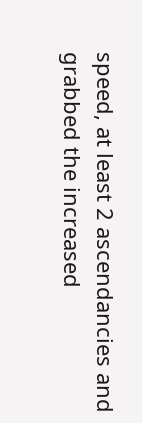speed, at least 2 ascendancies and grabbed the increased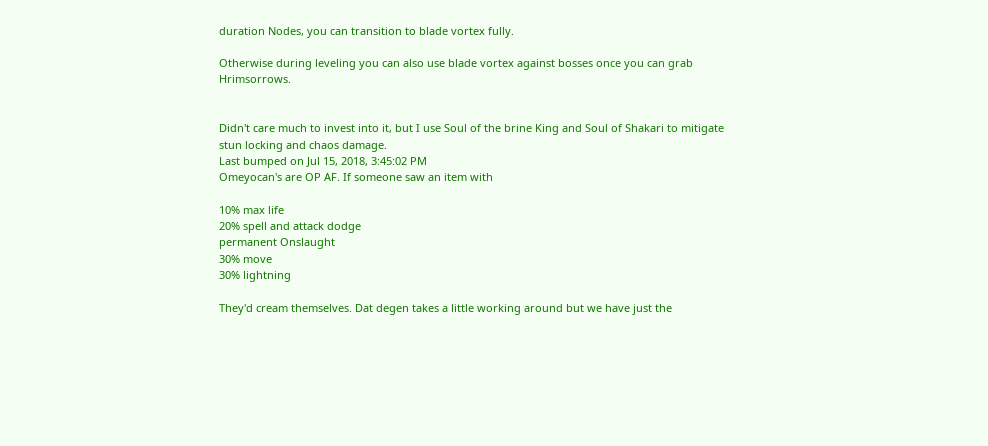duration Nodes, you can transition to blade vortex fully.

Otherwise during leveling you can also use blade vortex against bosses once you can grab Hrimsorrows.


Didn't care much to invest into it, but I use Soul of the brine King and Soul of Shakari to mitigate stun locking and chaos damage.
Last bumped on Jul 15, 2018, 3:45:02 PM
Omeyocan's are OP AF. If someone saw an item with

10% max life
20% spell and attack dodge
permanent Onslaught
30% move
30% lightning

They'd cream themselves. Dat degen takes a little working around but we have just the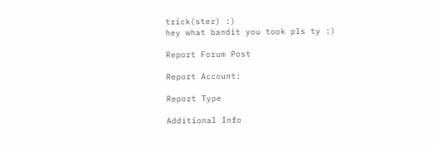trick(ster) :)
hey what bandit you took pls ty :)

Report Forum Post

Report Account:

Report Type

Additional Info